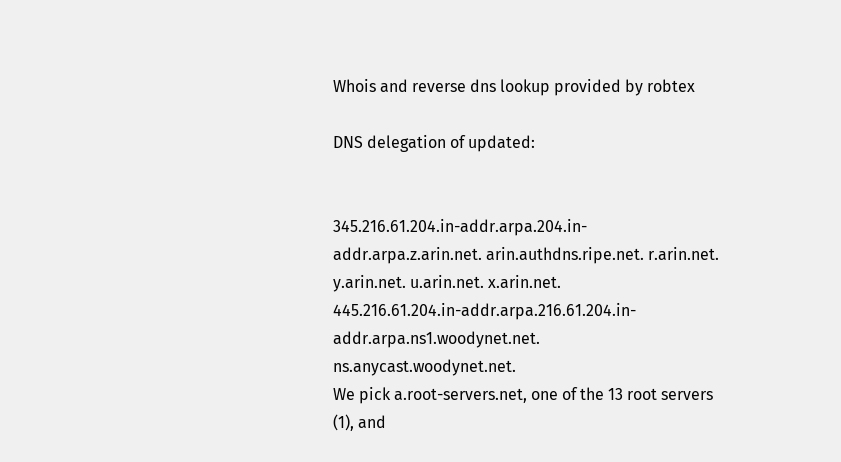Whois and reverse dns lookup provided by robtex

DNS delegation of updated:


345.216.61.204.in-addr.arpa.204.in-addr.arpa.z.arin.net. arin.authdns.ripe.net. r.arin.net. y.arin.net. u.arin.net. x.arin.net.
445.216.61.204.in-addr.arpa.216.61.204.in-addr.arpa.ns1.woodynet.net. ns.anycast.woodynet.net.
We pick a.root-servers.net, one of the 13 root servers (1), and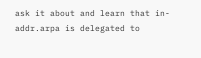ask it about and learn that in-addr.arpa is delegated to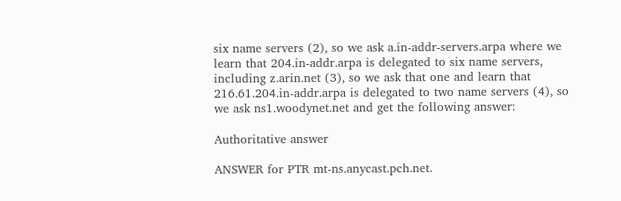six name servers (2), so we ask a.in-addr-servers.arpa where we learn that 204.in-addr.arpa is delegated to six name servers, including z.arin.net (3), so we ask that one and learn that 216.61.204.in-addr.arpa is delegated to two name servers (4), so we ask ns1.woodynet.net and get the following answer:

Authoritative answer

ANSWER for PTR mt-ns.anycast.pch.net.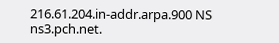216.61.204.in-addr.arpa.900 NS ns3.pch.net.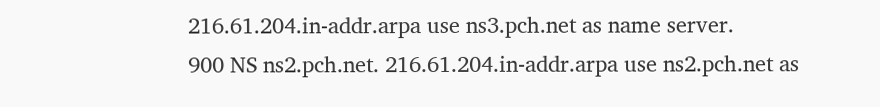216.61.204.in-addr.arpa use ns3.pch.net as name server.
900 NS ns2.pch.net. 216.61.204.in-addr.arpa use ns2.pch.net as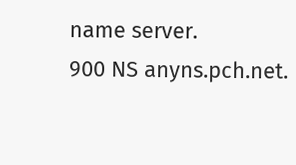name server.
900 NS anyns.pch.net.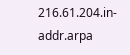216.61.204.in-addr.arpa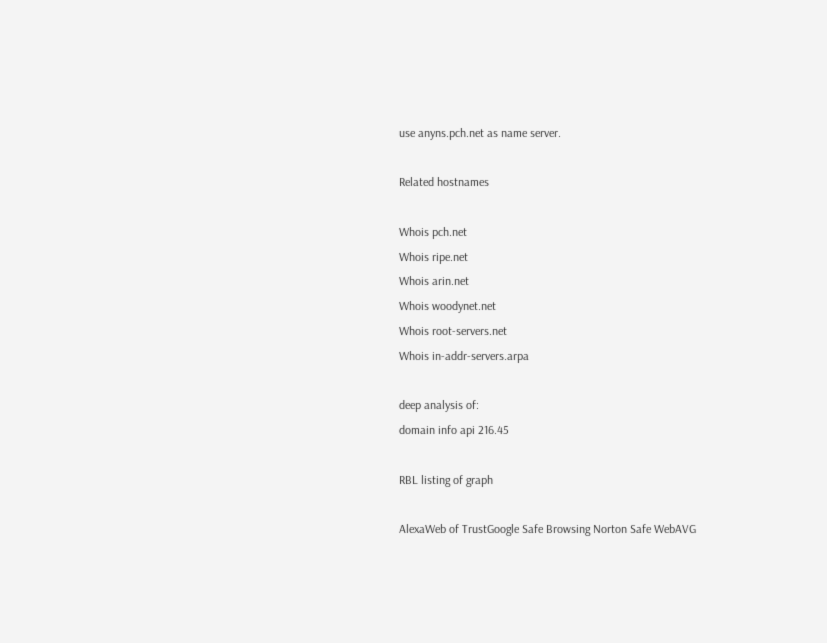use anyns.pch.net as name server.

Related hostnames

Whois pch.net
Whois ripe.net
Whois arin.net
Whois woodynet.net
Whois root-servers.net
Whois in-addr-servers.arpa

deep analysis of:
domain info api 216.45

RBL listing of graph

AlexaWeb of TrustGoogle Safe Browsing Norton Safe WebAVG